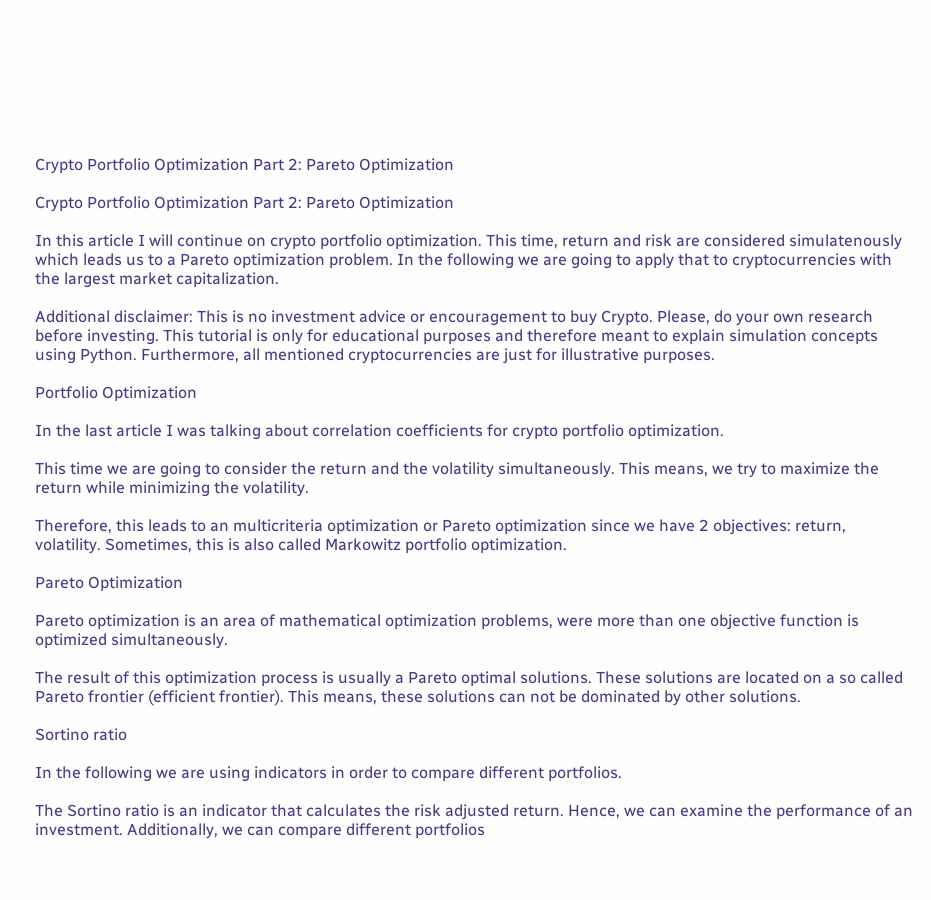Crypto Portfolio Optimization Part 2: Pareto Optimization

Crypto Portfolio Optimization Part 2: Pareto Optimization

In this article I will continue on crypto portfolio optimization. This time, return and risk are considered simulatenously which leads us to a Pareto optimization problem. In the following we are going to apply that to cryptocurrencies with the largest market capitalization.

Additional disclaimer: This is no investment advice or encouragement to buy Crypto. Please, do your own research before investing. This tutorial is only for educational purposes and therefore meant to explain simulation concepts using Python. Furthermore, all mentioned cryptocurrencies are just for illustrative purposes.

Portfolio Optimization

In the last article I was talking about correlation coefficients for crypto portfolio optimization.

This time we are going to consider the return and the volatility simultaneously. This means, we try to maximize the return while minimizing the volatility.

Therefore, this leads to an multicriteria optimization or Pareto optimization since we have 2 objectives: return, volatility. Sometimes, this is also called Markowitz portfolio optimization.

Pareto Optimization

Pareto optimization is an area of mathematical optimization problems, were more than one objective function is optimized simultaneously.

The result of this optimization process is usually a Pareto optimal solutions. These solutions are located on a so called Pareto frontier (efficient frontier). This means, these solutions can not be dominated by other solutions.

Sortino ratio

In the following we are using indicators in order to compare different portfolios.

The Sortino ratio is an indicator that calculates the risk adjusted return. Hence, we can examine the performance of an investment. Additionally, we can compare different portfolios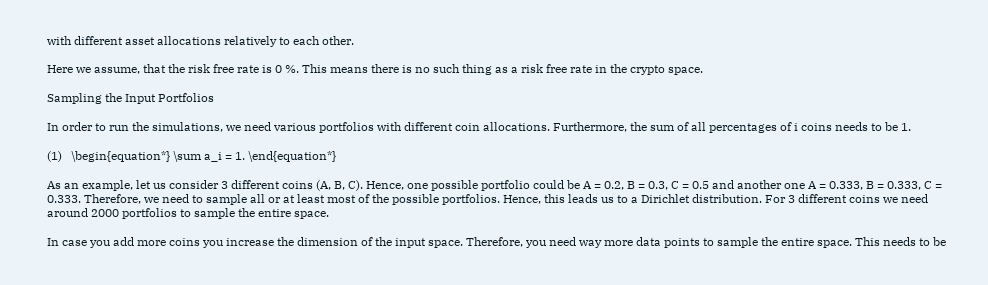with different asset allocations relatively to each other.

Here we assume, that the risk free rate is 0 %. This means there is no such thing as a risk free rate in the crypto space.

Sampling the Input Portfolios

In order to run the simulations, we need various portfolios with different coin allocations. Furthermore, the sum of all percentages of i coins needs to be 1.

(1)   \begin{equation*} \sum a_i = 1. \end{equation*}

As an example, let us consider 3 different coins (A, B, C). Hence, one possible portfolio could be A = 0.2, B = 0.3, C = 0.5 and another one A = 0.333, B = 0.333, C = 0.333. Therefore, we need to sample all or at least most of the possible portfolios. Hence, this leads us to a Dirichlet distribution. For 3 different coins we need around 2000 portfolios to sample the entire space.

In case you add more coins you increase the dimension of the input space. Therefore, you need way more data points to sample the entire space. This needs to be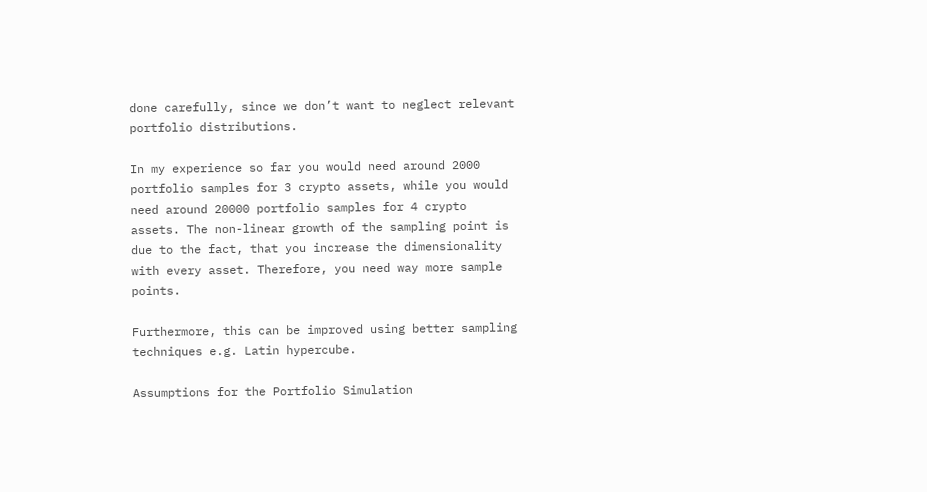done carefully, since we don’t want to neglect relevant portfolio distributions.

In my experience so far you would need around 2000 portfolio samples for 3 crypto assets, while you would need around 20000 portfolio samples for 4 crypto assets. The non-linear growth of the sampling point is due to the fact, that you increase the dimensionality with every asset. Therefore, you need way more sample points.

Furthermore, this can be improved using better sampling techniques e.g. Latin hypercube.

Assumptions for the Portfolio Simulation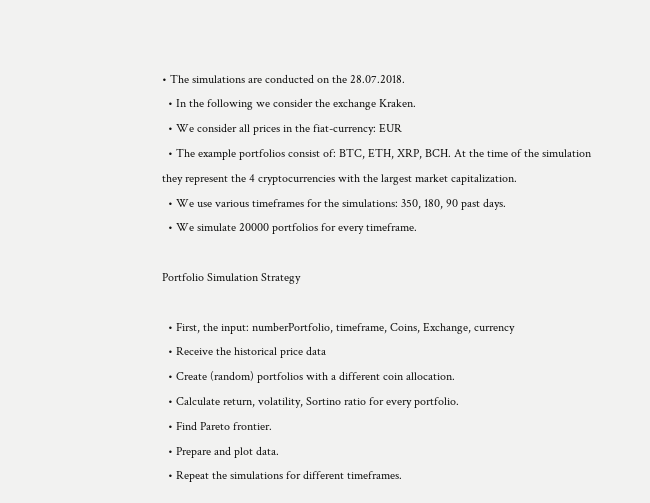• The simulations are conducted on the 28.07.2018.
  • In the following we consider the exchange Kraken.
  • We consider all prices in the fiat-currency: EUR
  • The example portfolios consist of: BTC, ETH, XRP, BCH. At the time of the simulation they represent the 4 cryptocurrencies with the largest market capitalization.
  • We use various timeframes for the simulations: 350, 180, 90 past days.
  • We simulate 20000 portfolios for every timeframe.

Portfolio Simulation Strategy

  • First, the input: numberPortfolio, timeframe, Coins, Exchange, currency
  • Receive the historical price data
  • Create (random) portfolios with a different coin allocation.
  • Calculate return, volatility, Sortino ratio for every portfolio.
  • Find Pareto frontier.
  • Prepare and plot data.
  • Repeat the simulations for different timeframes.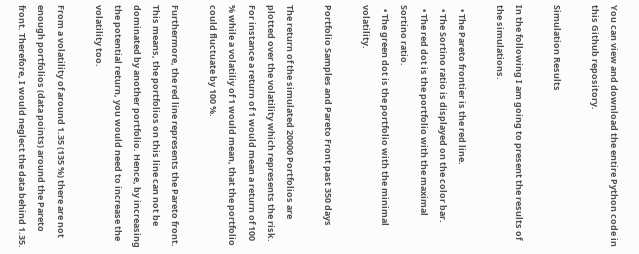You can view and download the entire Python code in this Github repository.

Simulation Results

In the following I am going to present the results of the simulations.

  • The Pareto frontier is the red line.
  • The Sortino ratio is displayed on the color bar.
  • The red dot is the portfolio with the maximal Sortino ratio.
  • The green dot is the portfolio with the minimal volatility.

Portfolio Samples and Pareto Front past 350 days

The return of the simulated 20000 Portfolios are plotted over the volatility which represents the risk. For instance a return of 1 would mean a return of 100 % while a volatiliy of 1 would mean, that the portfolio could fluctuate by 100 %.

Furthermore, the red line represents the Pareto front. This means, the portfolios on this line can not be dominated by another portfolio. Hence, by increasing the potential return, you would need to increase the volatility too.

From a volatility of around 1.35 (135 %) there are not enough portfolios (data points) around the Pareto front. Therefore, I would neglect the data behind 1.35.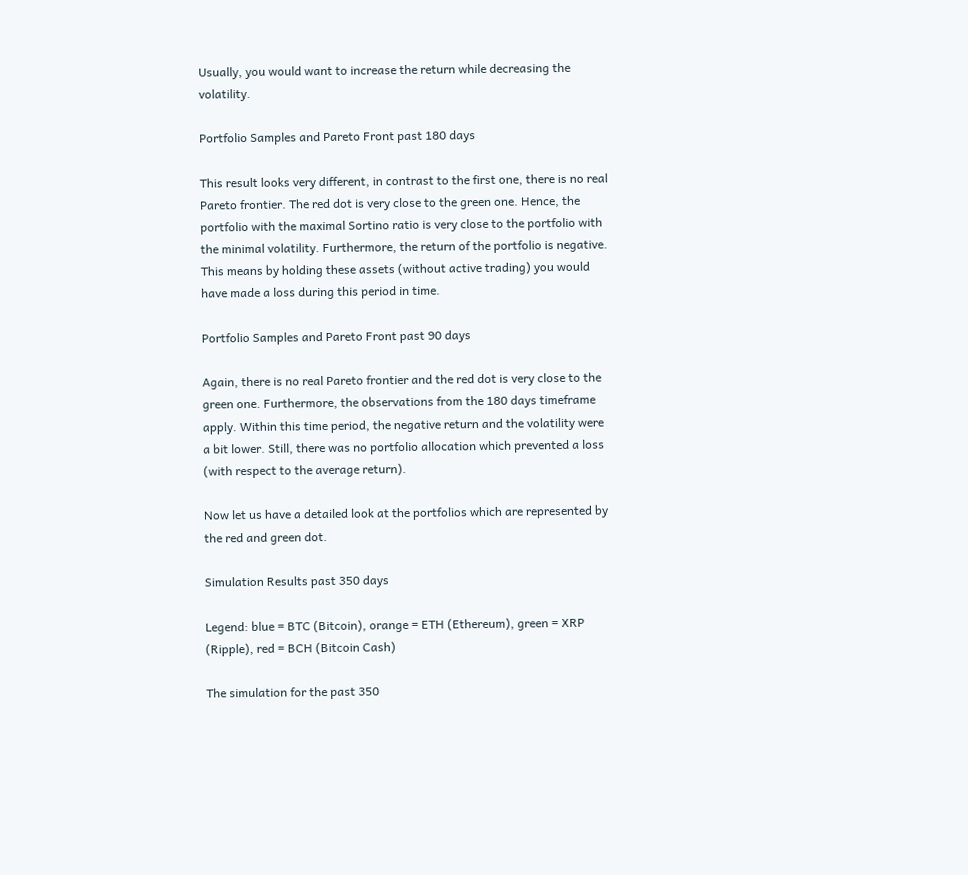Usually, you would want to increase the return while decreasing the volatility.

Portfolio Samples and Pareto Front past 180 days

This result looks very different, in contrast to the first one, there is no real Pareto frontier. The red dot is very close to the green one. Hence, the portfolio with the maximal Sortino ratio is very close to the portfolio with the minimal volatility. Furthermore, the return of the portfolio is negative. This means by holding these assets (without active trading) you would have made a loss during this period in time.

Portfolio Samples and Pareto Front past 90 days

Again, there is no real Pareto frontier and the red dot is very close to the green one. Furthermore, the observations from the 180 days timeframe apply. Within this time period, the negative return and the volatility were a bit lower. Still, there was no portfolio allocation which prevented a loss (with respect to the average return).

Now let us have a detailed look at the portfolios which are represented by the red and green dot.

Simulation Results past 350 days

Legend: blue = BTC (Bitcoin), orange = ETH (Ethereum), green = XRP (Ripple), red = BCH (Bitcoin Cash)

The simulation for the past 350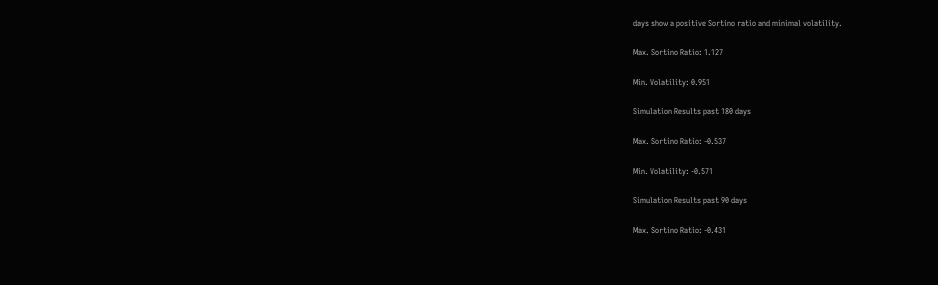days show a positive Sortino ratio and minimal volatility.

Max. Sortino Ratio: 1.127

Min. Volatility: 0.951

Simulation Results past 180 days

Max. Sortino Ratio: -0.537

Min. Volatility: -0.571

Simulation Results past 90 days

Max. Sortino Ratio: -0.431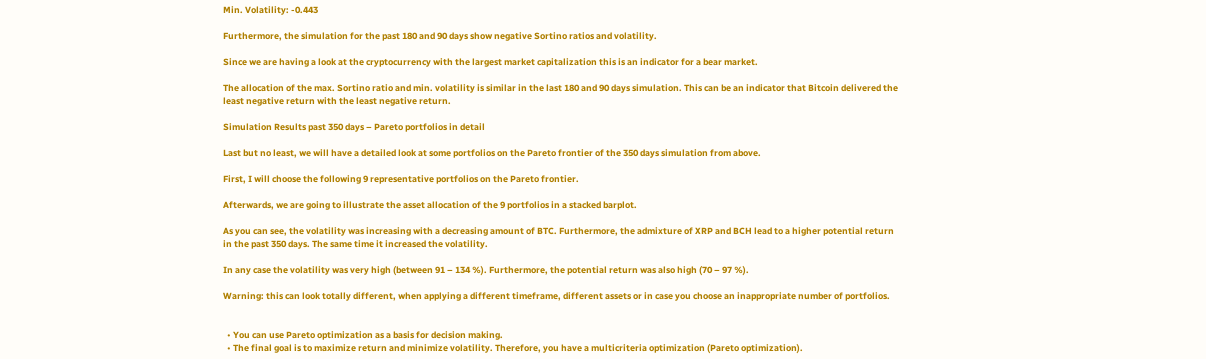Min. Volatility: -0.443

Furthermore, the simulation for the past 180 and 90 days show negative Sortino ratios and volatility.

Since we are having a look at the cryptocurrency with the largest market capitalization this is an indicator for a bear market.

The allocation of the max. Sortino ratio and min. volatility is similar in the last 180 and 90 days simulation. This can be an indicator that Bitcoin delivered the least negative return with the least negative return.

Simulation Results past 350 days – Pareto portfolios in detail

Last but no least, we will have a detailed look at some portfolios on the Pareto frontier of the 350 days simulation from above.

First, I will choose the following 9 representative portfolios on the Pareto frontier.

Afterwards, we are going to illustrate the asset allocation of the 9 portfolios in a stacked barplot.

As you can see, the volatility was increasing with a decreasing amount of BTC. Furthermore, the admixture of XRP and BCH lead to a higher potential return in the past 350 days. The same time it increased the volatility.

In any case the volatility was very high (between 91 – 134 %). Furthermore, the potential return was also high (70 – 97 %).

Warning: this can look totally different, when applying a different timeframe, different assets or in case you choose an inappropriate number of portfolios.


  • You can use Pareto optimization as a basis for decision making.
  • The final goal is to maximize return and minimize volatility. Therefore, you have a multicriteria optimization (Pareto optimization).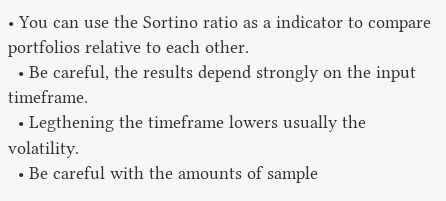• You can use the Sortino ratio as a indicator to compare portfolios relative to each other.
  • Be careful, the results depend strongly on the input timeframe.
  • Legthening the timeframe lowers usually the volatility.
  • Be careful with the amounts of sample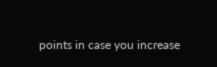points in case you increase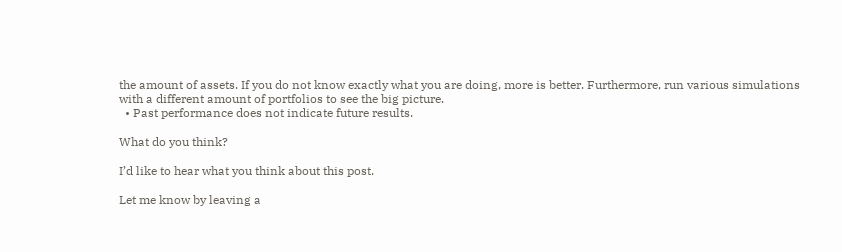the amount of assets. If you do not know exactly what you are doing, more is better. Furthermore, run various simulations with a different amount of portfolios to see the big picture.
  • Past performance does not indicate future results.

What do you think?

I’d like to hear what you think about this post.

Let me know by leaving a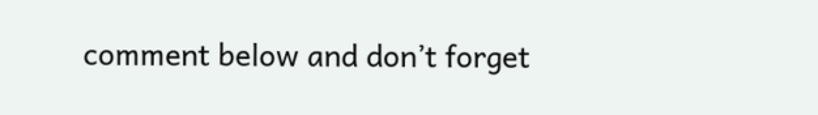comment below and don’t forget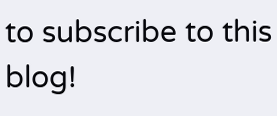to subscribe to this blog!